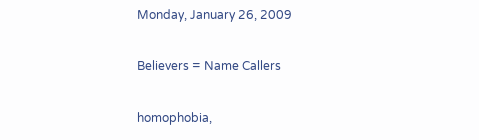Monday, January 26, 2009

Believers = Name Callers

homophobia,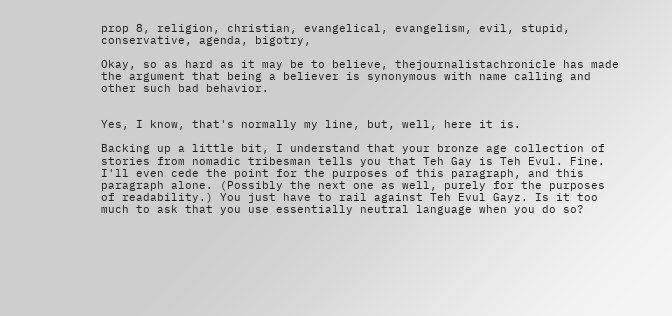prop 8, religion, christian, evangelical, evangelism, evil, stupid, conservative, agenda, bigotry,

Okay, so as hard as it may be to believe, thejournalistachronicle has made the argument that being a believer is synonymous with name calling and other such bad behavior.


Yes, I know, that's normally my line, but, well, here it is.

Backing up a little bit, I understand that your bronze age collection of stories from nomadic tribesman tells you that Teh Gay is Teh Evul. Fine. I'll even cede the point for the purposes of this paragraph, and this paragraph alone. (Possibly the next one as well, purely for the purposes of readability.) You just have to rail against Teh Evul Gayz. Is it too much to ask that you use essentially neutral language when you do so?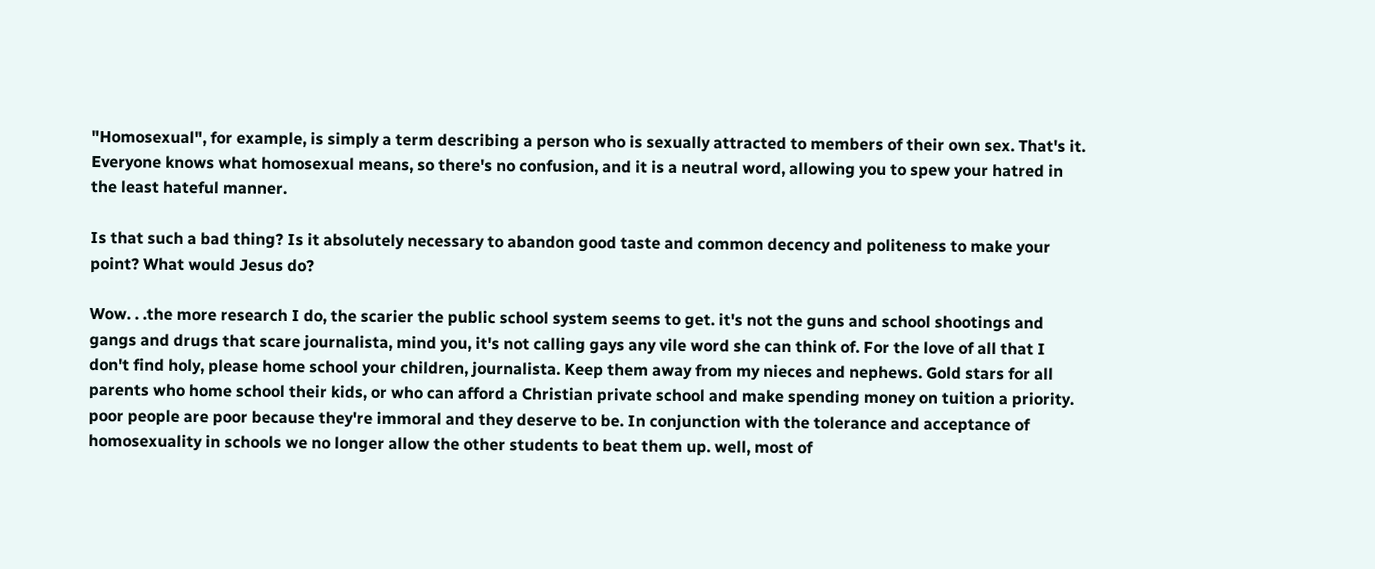"Homosexual", for example, is simply a term describing a person who is sexually attracted to members of their own sex. That's it. Everyone knows what homosexual means, so there's no confusion, and it is a neutral word, allowing you to spew your hatred in the least hateful manner.

Is that such a bad thing? Is it absolutely necessary to abandon good taste and common decency and politeness to make your point? What would Jesus do?

Wow. . .the more research I do, the scarier the public school system seems to get. it's not the guns and school shootings and gangs and drugs that scare journalista, mind you, it's not calling gays any vile word she can think of. For the love of all that I don't find holy, please home school your children, journalista. Keep them away from my nieces and nephews. Gold stars for all parents who home school their kids, or who can afford a Christian private school and make spending money on tuition a priority. poor people are poor because they're immoral and they deserve to be. In conjunction with the tolerance and acceptance of homosexuality in schools we no longer allow the other students to beat them up. well, most of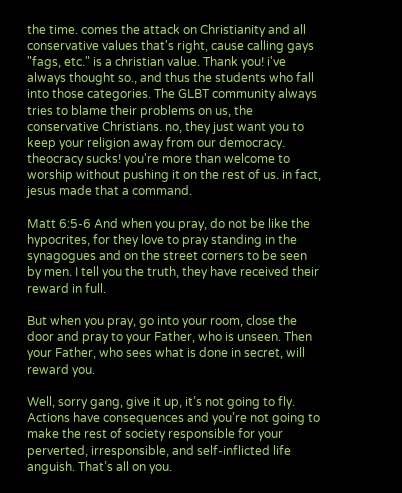the time. comes the attack on Christianity and all conservative values that's right, cause calling gays "fags, etc." is a christian value. Thank you! i've always thought so., and thus the students who fall into those categories. The GLBT community always tries to blame their problems on us, the conservative Christians. no, they just want you to keep your religion away from our democracy. theocracy sucks! you're more than welcome to worship without pushing it on the rest of us. in fact, jesus made that a command.

Matt 6:5-6 And when you pray, do not be like the hypocrites, for they love to pray standing in the synagogues and on the street corners to be seen by men. I tell you the truth, they have received their reward in full.

But when you pray, go into your room, close the door and pray to your Father, who is unseen. Then your Father, who sees what is done in secret, will reward you.

Well, sorry gang, give it up, it’s not going to fly. Actions have consequences and you’re not going to make the rest of society responsible for your perverted, irresponsible, and self-inflicted life anguish. That’s all on you.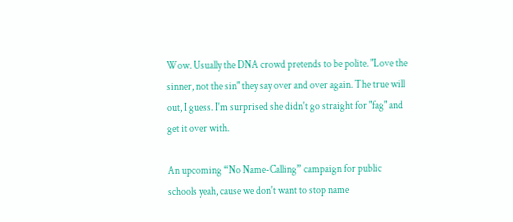Wow. Usually the DNA crowd pretends to be polite. "Love the sinner, not the sin" they say over and over again. The true will out, I guess. I'm surprised she didn't go straight for "fag" and get it over with.

An upcoming “No Name-Calling” campaign for public schools yeah, cause we don't want to stop name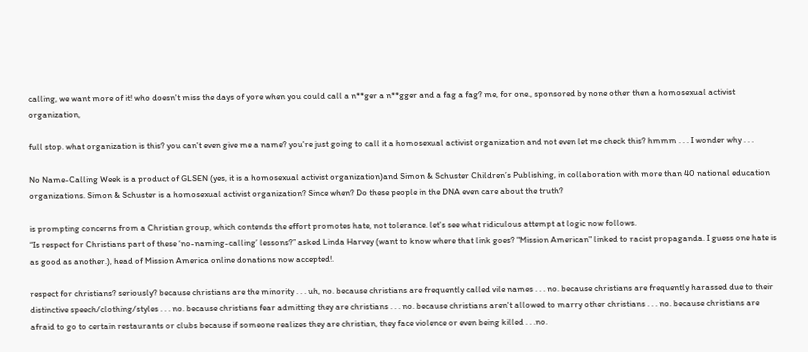calling, we want more of it! who doesn't miss the days of yore when you could call a n**ger a n**gger and a fag a fag? me, for one., sponsored by none other then a homosexual activist organization,

full stop. what organization is this? you can't even give me a name? you're just going to call it a homosexual activist organization and not even let me check this? hmmm . . . I wonder why . . .

No Name-Calling Week is a product of GLSEN (yes, it is a homosexual activist organization)and Simon & Schuster Children’s Publishing, in collaboration with more than 40 national education organizations. Simon & Schuster is a homosexual activist organization? Since when? Do these people in the DNA even care about the truth?

is prompting concerns from a Christian group, which contends the effort promotes hate, not tolerance. let's see what ridiculous attempt at logic now follows.
“Is respect for Christians part of these ‘no-naming-calling’ lessons?” asked Linda Harvey (want to know where that link goes? "Mission American" linked to racist propaganda. I guess one hate is as good as another.), head of Mission America online donations now accepted!.

respect for christians? seriously? because christians are the minority . . . uh, no. because christians are frequently called vile names . . . no. because christians are frequently harassed due to their distinctive speech/clothing/styles . . . no. because christians fear admitting they are christians . . . no. because christians aren't allowed to marry other christians . . . no. because christians are afraid to go to certain restaurants or clubs because if someone realizes they are christian, they face violence or even being killed . . .no.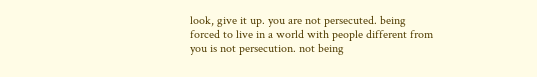look, give it up. you are not persecuted. being forced to live in a world with people different from you is not persecution. not being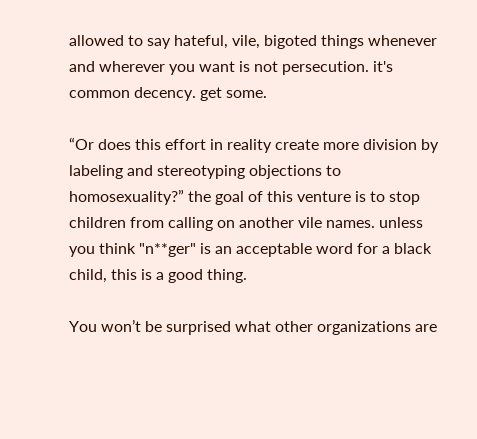allowed to say hateful, vile, bigoted things whenever and wherever you want is not persecution. it's common decency. get some.

“Or does this effort in reality create more division by labeling and stereotyping objections to homosexuality?” the goal of this venture is to stop children from calling on another vile names. unless you think "n**ger" is an acceptable word for a black child, this is a good thing.

You won’t be surprised what other organizations are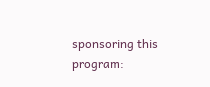sponsoring this program: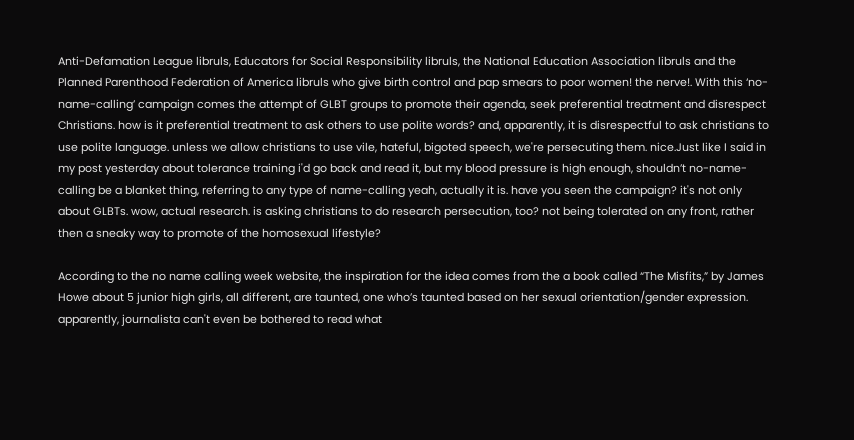Anti-Defamation League libruls, Educators for Social Responsibility libruls, the National Education Association libruls and the Planned Parenthood Federation of America libruls who give birth control and pap smears to poor women! the nerve!. With this ‘no-name-calling’ campaign comes the attempt of GLBT groups to promote their agenda, seek preferential treatment and disrespect Christians. how is it preferential treatment to ask others to use polite words? and, apparently, it is disrespectful to ask christians to use polite language. unless we allow christians to use vile, hateful, bigoted speech, we're persecuting them. nice.Just like I said in my post yesterday about tolerance training i'd go back and read it, but my blood pressure is high enough, shouldn’t no-name-calling be a blanket thing, referring to any type of name-calling yeah, actually it is. have you seen the campaign? it's not only about GLBTs. wow, actual research. is asking christians to do research persecution, too? not being tolerated on any front, rather then a sneaky way to promote of the homosexual lifestyle?

According to the no name calling week website, the inspiration for the idea comes from the a book called “The Misfits,” by James Howe about 5 junior high girls, all different, are taunted, one who’s taunted based on her sexual orientation/gender expression. apparently, journalista can't even be bothered to read what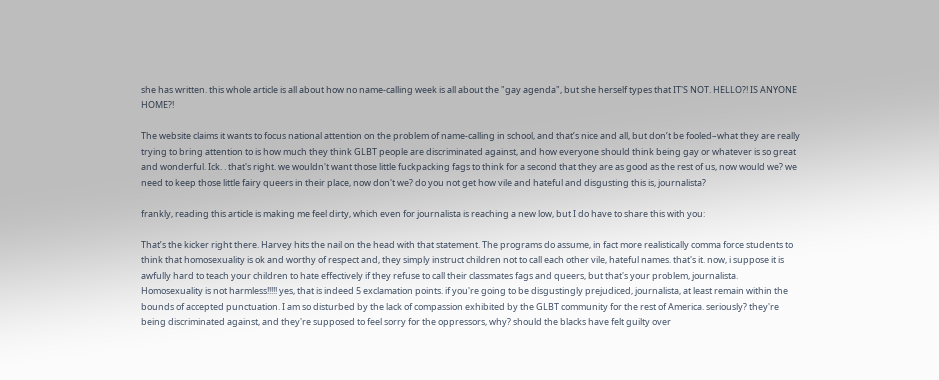she has written. this whole article is all about how no name-calling week is all about the "gay agenda", but she herself types that IT'S NOT. HELLO?! IS ANYONE HOME?!

The website claims it wants to focus national attention on the problem of name-calling in school, and that’s nice and all, but don’t be fooled–what they are really trying to bring attention to is how much they think GLBT people are discriminated against, and how everyone should think being gay or whatever is so great and wonderful. Ick. . that's right. we wouldn't want those little fuckpacking fags to think for a second that they are as good as the rest of us, now would we? we need to keep those little fairy queers in their place, now don't we? do you not get how vile and hateful and disgusting this is, journalista?

frankly, reading this article is making me feel dirty, which even for journalista is reaching a new low, but I do have to share this with you:

That’s the kicker right there. Harvey hits the nail on the head with that statement. The programs do assume, in fact more realistically comma force students to think that homosexuality is ok and worthy of respect and, they simply instruct children not to call each other vile, hateful names. that's it. now, i suppose it is awfully hard to teach your children to hate effectively if they refuse to call their classmates fags and queers, but that's your problem, journalista. Homosexuality is not harmless!!!!! yes, that is indeed 5 exclamation points. if you're going to be disgustingly prejudiced, journalista, at least remain within the bounds of accepted punctuation. I am so disturbed by the lack of compassion exhibited by the GLBT community for the rest of America. seriously? they're being discriminated against, and they're supposed to feel sorry for the oppressors, why? should the blacks have felt guilty over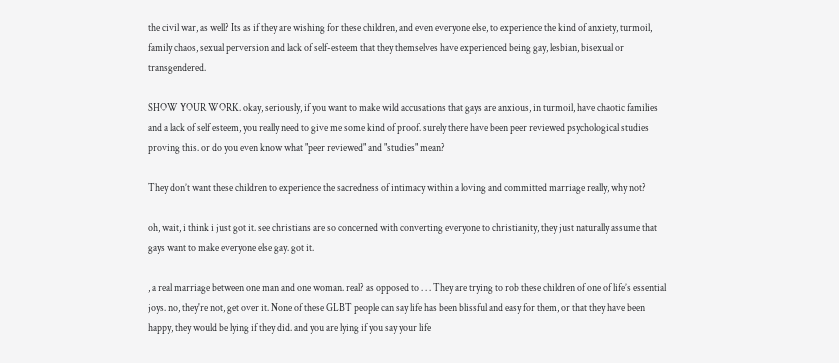the civil war, as well? Its as if they are wishing for these children, and even everyone else, to experience the kind of anxiety, turmoil, family chaos, sexual perversion and lack of self-esteem that they themselves have experienced being gay, lesbian, bisexual or transgendered.

SHOW YOUR WORK. okay, seriously, if you want to make wild accusations that gays are anxious, in turmoil, have chaotic families and a lack of self esteem, you really need to give me some kind of proof. surely there have been peer reviewed psychological studies proving this. or do you even know what "peer reviewed" and "studies" mean?

They don’t want these children to experience the sacredness of intimacy within a loving and committed marriage really, why not?

oh, wait, i think i just got it. see christians are so concerned with converting everyone to christianity, they just naturally assume that gays want to make everyone else gay. got it.

, a real marriage between one man and one woman. real? as opposed to . . . They are trying to rob these children of one of life’s essential joys. no, they're not, get over it. None of these GLBT people can say life has been blissful and easy for them, or that they have been happy, they would be lying if they did. and you are lying if you say your life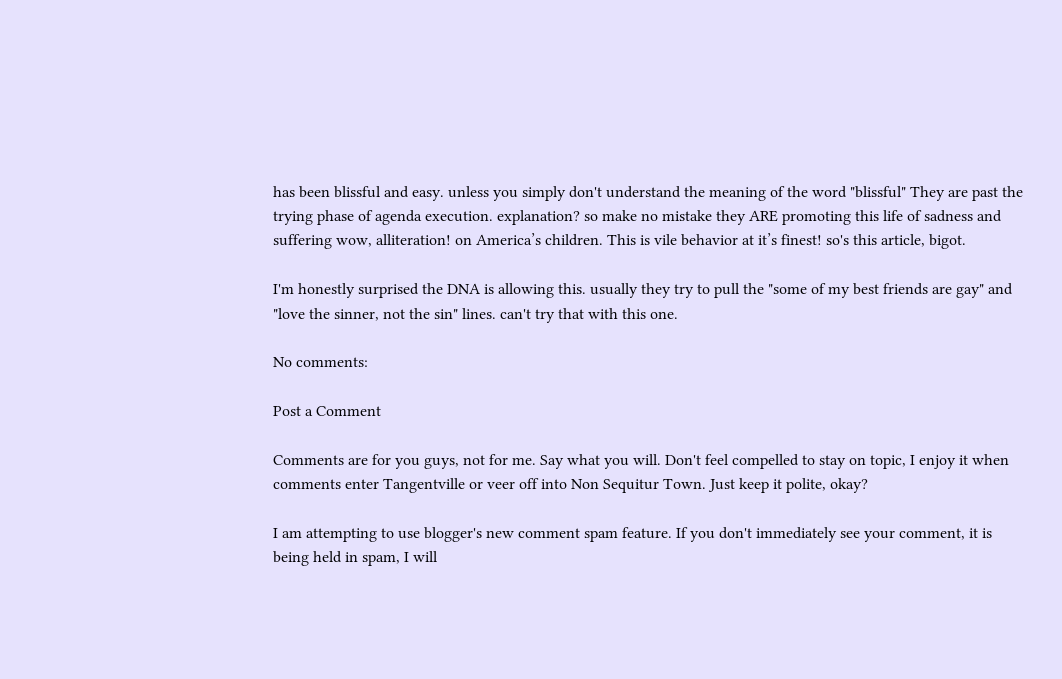has been blissful and easy. unless you simply don't understand the meaning of the word "blissful" They are past the trying phase of agenda execution. explanation? so make no mistake they ARE promoting this life of sadness and suffering wow, alliteration! on America’s children. This is vile behavior at it’s finest! so's this article, bigot.

I'm honestly surprised the DNA is allowing this. usually they try to pull the "some of my best friends are gay" and "love the sinner, not the sin" lines. can't try that with this one.

No comments:

Post a Comment

Comments are for you guys, not for me. Say what you will. Don't feel compelled to stay on topic, I enjoy it when comments enter Tangentville or veer off into Non Sequitur Town. Just keep it polite, okay?

I am attempting to use blogger's new comment spam feature. If you don't immediately see your comment, it is being held in spam, I will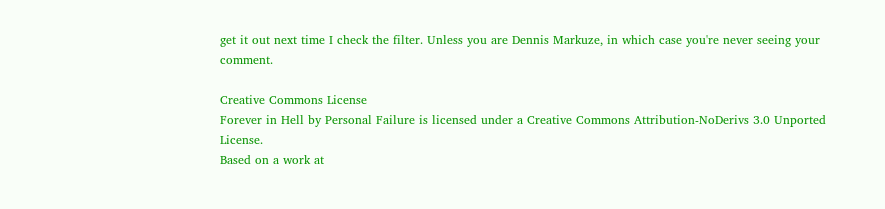get it out next time I check the filter. Unless you are Dennis Markuze, in which case you're never seeing your comment.

Creative Commons License
Forever in Hell by Personal Failure is licensed under a Creative Commons Attribution-NoDerivs 3.0 Unported License.
Based on a work at